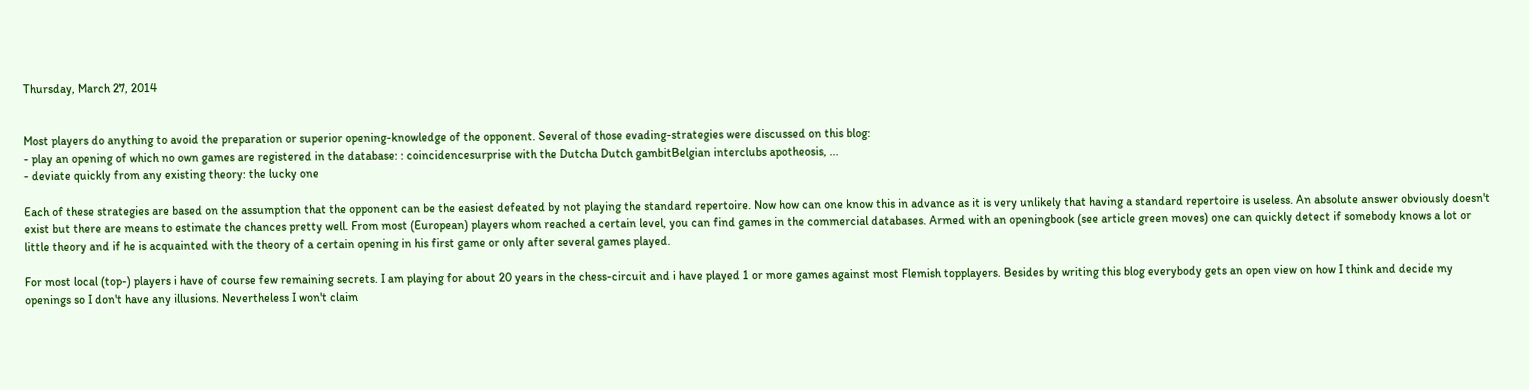Thursday, March 27, 2014


Most players do anything to avoid the preparation or superior opening-knowledge of the opponent. Several of those evading-strategies were discussed on this blog:
- play an opening of which no own games are registered in the database: : coincidencesurprise with the Dutcha Dutch gambitBelgian interclubs apotheosis, ...
- deviate quickly from any existing theory: the lucky one

Each of these strategies are based on the assumption that the opponent can be the easiest defeated by not playing the standard repertoire. Now how can one know this in advance as it is very unlikely that having a standard repertoire is useless. An absolute answer obviously doesn't exist but there are means to estimate the chances pretty well. From most (European) players whom reached a certain level, you can find games in the commercial databases. Armed with an openingbook (see article green moves) one can quickly detect if somebody knows a lot or little theory and if he is acquainted with the theory of a certain opening in his first game or only after several games played.

For most local (top-) players i have of course few remaining secrets. I am playing for about 20 years in the chess-circuit and i have played 1 or more games against most Flemish topplayers. Besides by writing this blog everybody gets an open view on how I think and decide my openings so I don't have any illusions. Nevertheless I won't claim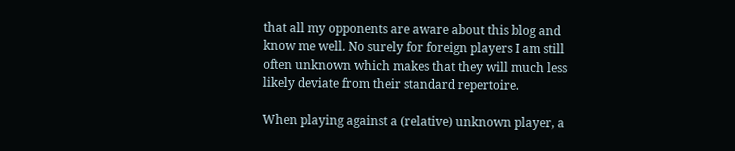that all my opponents are aware about this blog and know me well. No surely for foreign players I am still often unknown which makes that they will much less likely deviate from their standard repertoire.

When playing against a (relative) unknown player, a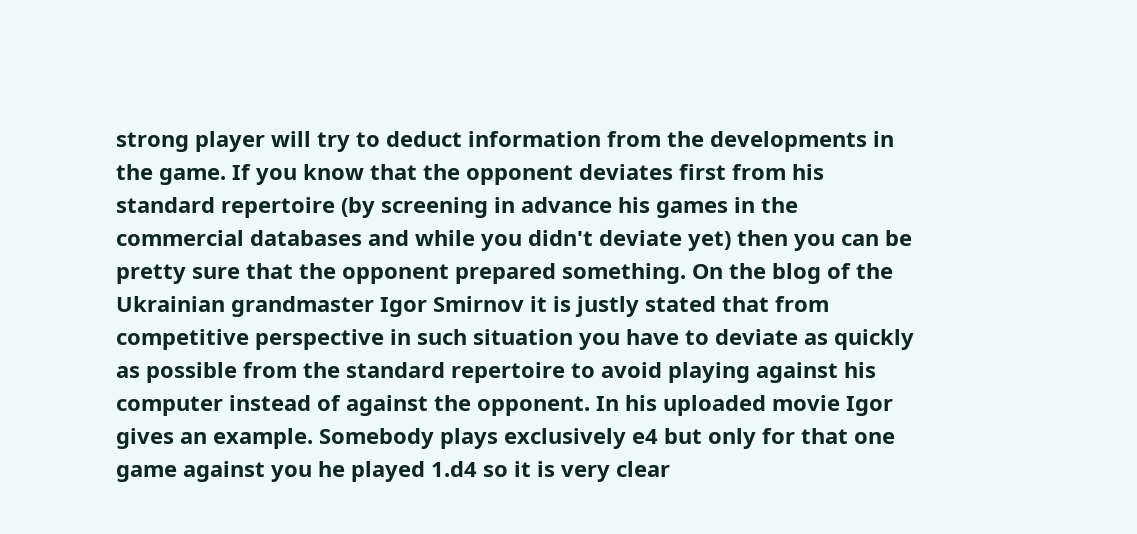strong player will try to deduct information from the developments in the game. If you know that the opponent deviates first from his standard repertoire (by screening in advance his games in the commercial databases and while you didn't deviate yet) then you can be pretty sure that the opponent prepared something. On the blog of the Ukrainian grandmaster Igor Smirnov it is justly stated that from competitive perspective in such situation you have to deviate as quickly as possible from the standard repertoire to avoid playing against his computer instead of against the opponent. In his uploaded movie Igor gives an example. Somebody plays exclusively e4 but only for that one game against you he played 1.d4 so it is very clear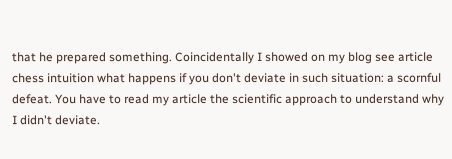that he prepared something. Coincidentally I showed on my blog see article chess intuition what happens if you don't deviate in such situation: a scornful defeat. You have to read my article the scientific approach to understand why I didn't deviate.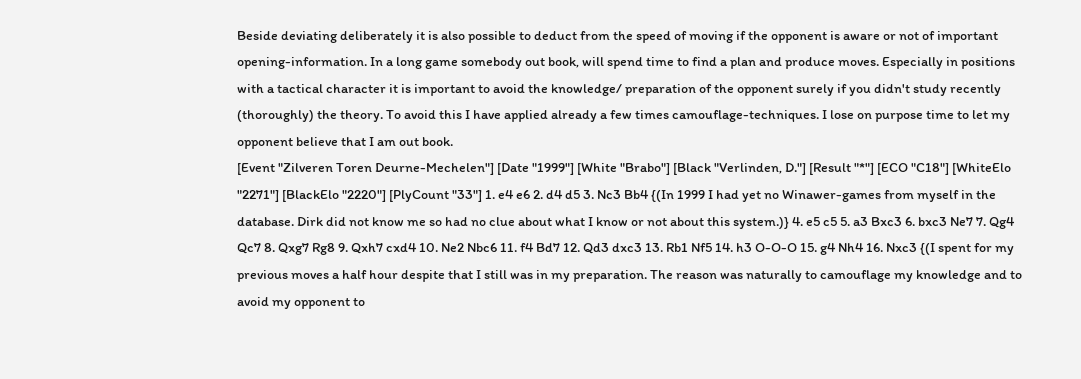Beside deviating deliberately it is also possible to deduct from the speed of moving if the opponent is aware or not of important opening-information. In a long game somebody out book, will spend time to find a plan and produce moves. Especially in positions with a tactical character it is important to avoid the knowledge/ preparation of the opponent surely if you didn't study recently (thoroughly) the theory. To avoid this I have applied already a few times camouflage-techniques. I lose on purpose time to let my opponent believe that I am out book.
[Event "Zilveren Toren Deurne-Mechelen"] [Date "1999"] [White "Brabo"] [Black "Verlinden, D."] [Result "*"] [ECO "C18"] [WhiteElo "2271"] [BlackElo "2220"] [PlyCount "33"] 1. e4 e6 2. d4 d5 3. Nc3 Bb4 {(In 1999 I had yet no Winawer-games from myself in the database. Dirk did not know me so had no clue about what I know or not about this system.)} 4. e5 c5 5. a3 Bxc3 6. bxc3 Ne7 7. Qg4 Qc7 8. Qxg7 Rg8 9. Qxh7 cxd4 10. Ne2 Nbc6 11. f4 Bd7 12. Qd3 dxc3 13. Rb1 Nf5 14. h3 O-O-O 15. g4 Nh4 16. Nxc3 {(I spent for my previous moves a half hour despite that I still was in my preparation. The reason was naturally to camouflage my knowledge and to avoid my opponent to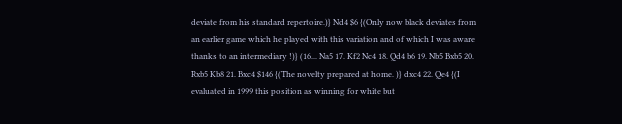deviate from his standard repertoire.)} Nd4 $6 {(Only now black deviates from an earlier game which he played with this variation and of which I was aware thanks to an intermediary !)} (16... Na5 17. Kf2 Nc4 18. Qd4 b6 19. Nb5 Bxb5 20. Rxb5 Kb8 21. Bxc4 $146 {(The novelty prepared at home. )} dxc4 22. Qe4 {(I evaluated in 1999 this position as winning for white but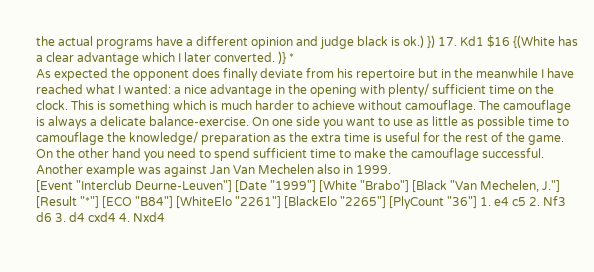the actual programs have a different opinion and judge black is ok.) }) 17. Kd1 $16 {(White has a clear advantage which I later converted. )} *
As expected the opponent does finally deviate from his repertoire but in the meanwhile I have reached what I wanted: a nice advantage in the opening with plenty/ sufficient time on the clock. This is something which is much harder to achieve without camouflage. The camouflage is always a delicate balance-exercise. On one side you want to use as little as possible time to camouflage the knowledge/ preparation as the extra time is useful for the rest of the game. On the other hand you need to spend sufficient time to make the camouflage successful. Another example was against Jan Van Mechelen also in 1999.
[Event "Interclub Deurne-Leuven"] [Date "1999"] [White "Brabo"] [Black "Van Mechelen, J."] [Result "*"] [ECO "B84"] [WhiteElo "2261"] [BlackElo "2265"] [PlyCount "36"] 1. e4 c5 2. Nf3 d6 3. d4 cxd4 4. Nxd4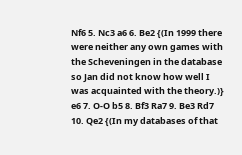Nf6 5. Nc3 a6 6. Be2 {(In 1999 there were neither any own games with the Scheveningen in the database so Jan did not know how well I was acquainted with the theory.)} e6 7. O-O b5 8. Bf3 Ra7 9. Be3 Rd7 10. Qe2 {(In my databases of that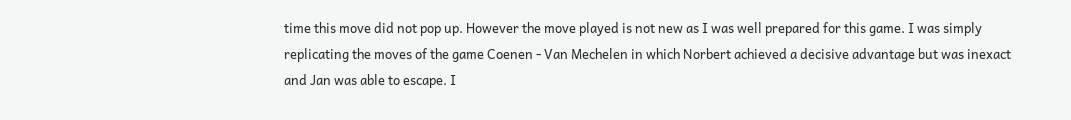time this move did not pop up. However the move played is not new as I was well prepared for this game. I was simply replicating the moves of the game Coenen - Van Mechelen in which Norbert achieved a decisive advantage but was inexact and Jan was able to escape. I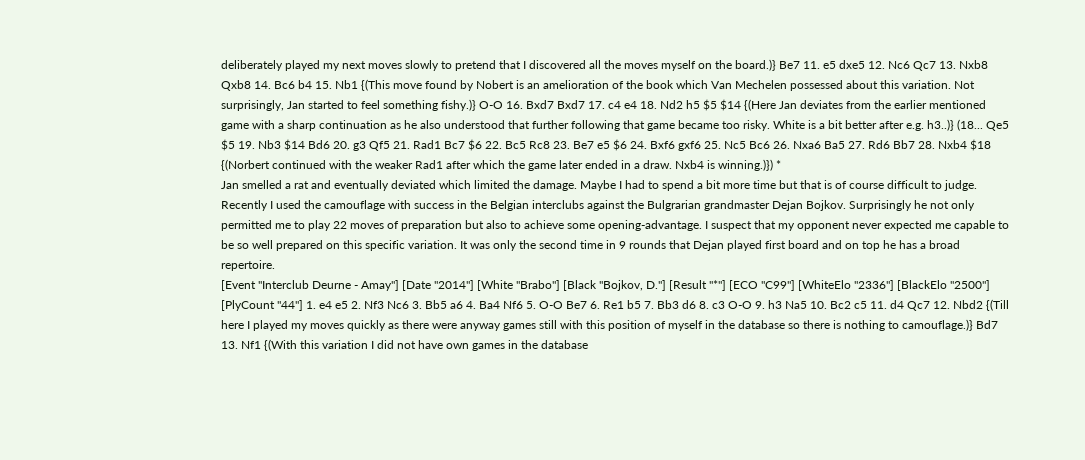deliberately played my next moves slowly to pretend that I discovered all the moves myself on the board.)} Be7 11. e5 dxe5 12. Nc6 Qc7 13. Nxb8 Qxb8 14. Bc6 b4 15. Nb1 {(This move found by Nobert is an amelioration of the book which Van Mechelen possessed about this variation. Not surprisingly, Jan started to feel something fishy.)} O-O 16. Bxd7 Bxd7 17. c4 e4 18. Nd2 h5 $5 $14 {(Here Jan deviates from the earlier mentioned game with a sharp continuation as he also understood that further following that game became too risky. White is a bit better after e.g. h3..)} (18... Qe5 $5 19. Nb3 $14 Bd6 20. g3 Qf5 21. Rad1 Bc7 $6 22. Bc5 Rc8 23. Be7 e5 $6 24. Bxf6 gxf6 25. Nc5 Bc6 26. Nxa6 Ba5 27. Rd6 Bb7 28. Nxb4 $18 {(Norbert continued with the weaker Rad1 after which the game later ended in a draw. Nxb4 is winning.)}) *
Jan smelled a rat and eventually deviated which limited the damage. Maybe I had to spend a bit more time but that is of course difficult to judge. Recently I used the camouflage with success in the Belgian interclubs against the Bulgrarian grandmaster Dejan Bojkov. Surprisingly he not only permitted me to play 22 moves of preparation but also to achieve some opening-advantage. I suspect that my opponent never expected me capable to be so well prepared on this specific variation. It was only the second time in 9 rounds that Dejan played first board and on top he has a broad repertoire.
[Event "Interclub Deurne - Amay"] [Date "2014"] [White "Brabo"] [Black "Bojkov, D."] [Result "*"] [ECO "C99"] [WhiteElo "2336"] [BlackElo "2500"] [PlyCount "44"] 1. e4 e5 2. Nf3 Nc6 3. Bb5 a6 4. Ba4 Nf6 5. O-O Be7 6. Re1 b5 7. Bb3 d6 8. c3 O-O 9. h3 Na5 10. Bc2 c5 11. d4 Qc7 12. Nbd2 {(Till here I played my moves quickly as there were anyway games still with this position of myself in the database so there is nothing to camouflage.)} Bd7 13. Nf1 {(With this variation I did not have own games in the database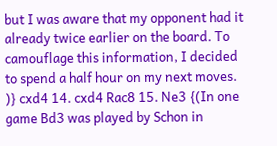but I was aware that my opponent had it already twice earlier on the board. To camouflage this information, I decided to spend a half hour on my next moves. )} cxd4 14. cxd4 Rac8 15. Ne3 {(In one game Bd3 was played by Schon in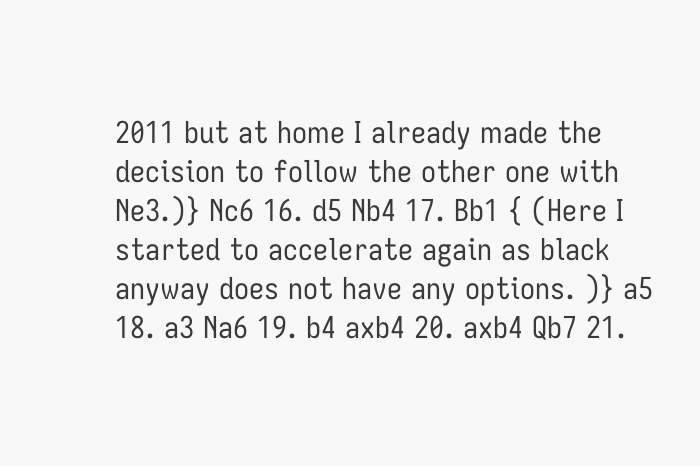2011 but at home I already made the decision to follow the other one with Ne3.)} Nc6 16. d5 Nb4 17. Bb1 { (Here I started to accelerate again as black anyway does not have any options. )} a5 18. a3 Na6 19. b4 axb4 20. axb4 Qb7 21.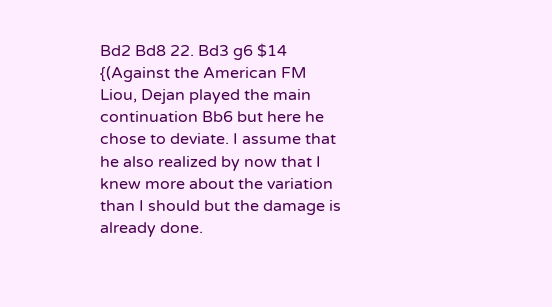Bd2 Bd8 22. Bd3 g6 $14 {(Against the American FM Liou, Dejan played the main continuation Bb6 but here he chose to deviate. I assume that he also realized by now that I knew more about the variation than I should but the damage is already done.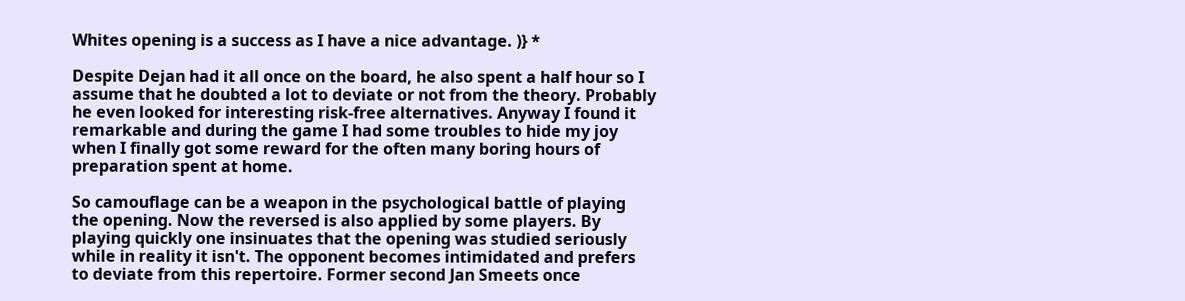Whites opening is a success as I have a nice advantage. )} *

Despite Dejan had it all once on the board, he also spent a half hour so I assume that he doubted a lot to deviate or not from the theory. Probably he even looked for interesting risk-free alternatives. Anyway I found it remarkable and during the game I had some troubles to hide my joy when I finally got some reward for the often many boring hours of preparation spent at home.

So camouflage can be a weapon in the psychological battle of playing the opening. Now the reversed is also applied by some players. By playing quickly one insinuates that the opening was studied seriously while in reality it isn't. The opponent becomes intimidated and prefers to deviate from this repertoire. Former second Jan Smeets once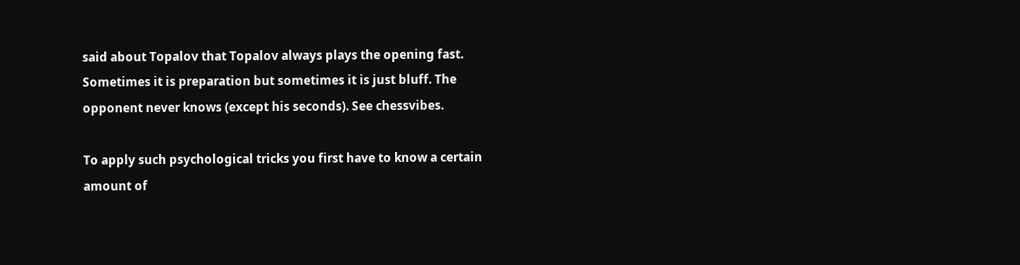said about Topalov that Topalov always plays the opening fast. Sometimes it is preparation but sometimes it is just bluff. The opponent never knows (except his seconds). See chessvibes.

To apply such psychological tricks you first have to know a certain amount of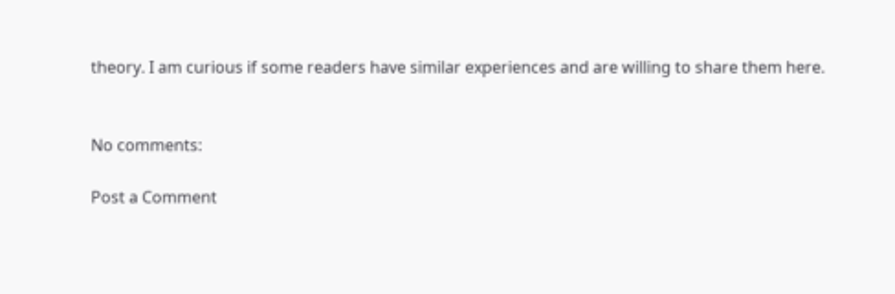theory. I am curious if some readers have similar experiences and are willing to share them here.


No comments:

Post a Comment